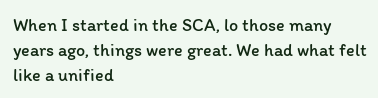When I started in the SCA, lo those many years ago, things were great. We had what felt like a unified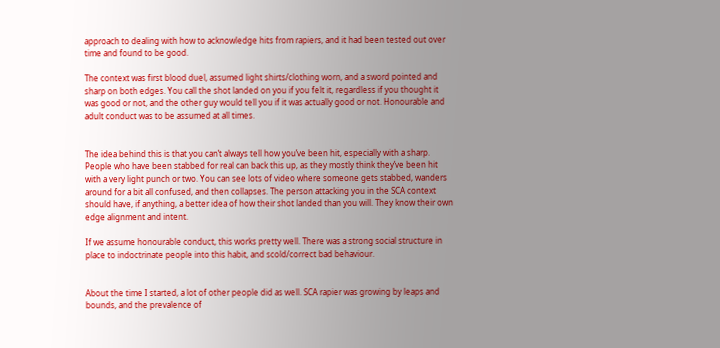approach to dealing with how to acknowledge hits from rapiers, and it had been tested out over time and found to be good.

The context was first blood duel, assumed light shirts/clothing worn, and a sword pointed and sharp on both edges. You call the shot landed on you if you felt it, regardless if you thought it was good or not, and the other guy would tell you if it was actually good or not. Honourable and adult conduct was to be assumed at all times.


The idea behind this is that you can’t always tell how you’ve been hit, especially with a sharp. People who have been stabbed for real can back this up, as they mostly think they’ve been hit with a very light punch or two. You can see lots of video where someone gets stabbed, wanders around for a bit all confused, and then collapses. The person attacking you in the SCA context should have, if anything, a better idea of how their shot landed than you will. They know their own edge alignment and intent.

If we assume honourable conduct, this works pretty well. There was a strong social structure in place to indoctrinate people into this habit, and scold/correct bad behaviour.


About the time I started, a lot of other people did as well. SCA rapier was growing by leaps and bounds, and the prevalence of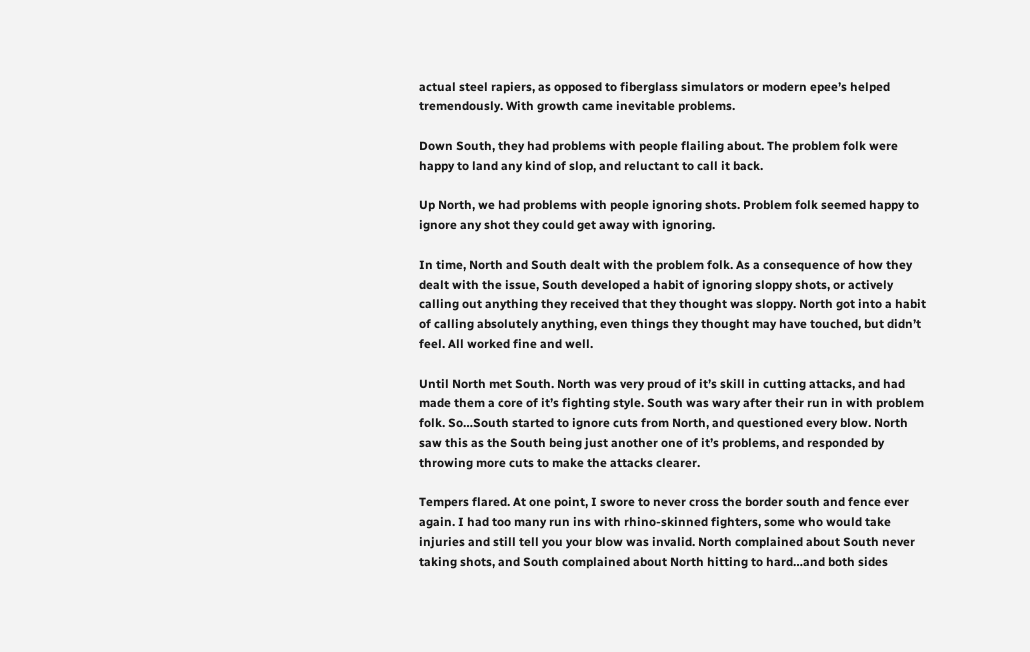actual steel rapiers, as opposed to fiberglass simulators or modern epee’s helped tremendously. With growth came inevitable problems.

Down South, they had problems with people flailing about. The problem folk were happy to land any kind of slop, and reluctant to call it back.

Up North, we had problems with people ignoring shots. Problem folk seemed happy to ignore any shot they could get away with ignoring.

In time, North and South dealt with the problem folk. As a consequence of how they dealt with the issue, South developed a habit of ignoring sloppy shots, or actively calling out anything they received that they thought was sloppy. North got into a habit of calling absolutely anything, even things they thought may have touched, but didn’t feel. All worked fine and well.

Until North met South. North was very proud of it’s skill in cutting attacks, and had made them a core of it’s fighting style. South was wary after their run in with problem folk. So…South started to ignore cuts from North, and questioned every blow. North saw this as the South being just another one of it’s problems, and responded by throwing more cuts to make the attacks clearer.

Tempers flared. At one point, I swore to never cross the border south and fence ever again. I had too many run ins with rhino-skinned fighters, some who would take injuries and still tell you your blow was invalid. North complained about South never taking shots, and South complained about North hitting to hard…and both sides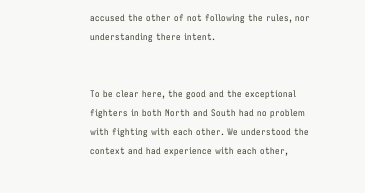accused the other of not following the rules, nor understanding there intent.


To be clear here, the good and the exceptional fighters in both North and South had no problem with fighting with each other. We understood the context and had experience with each other,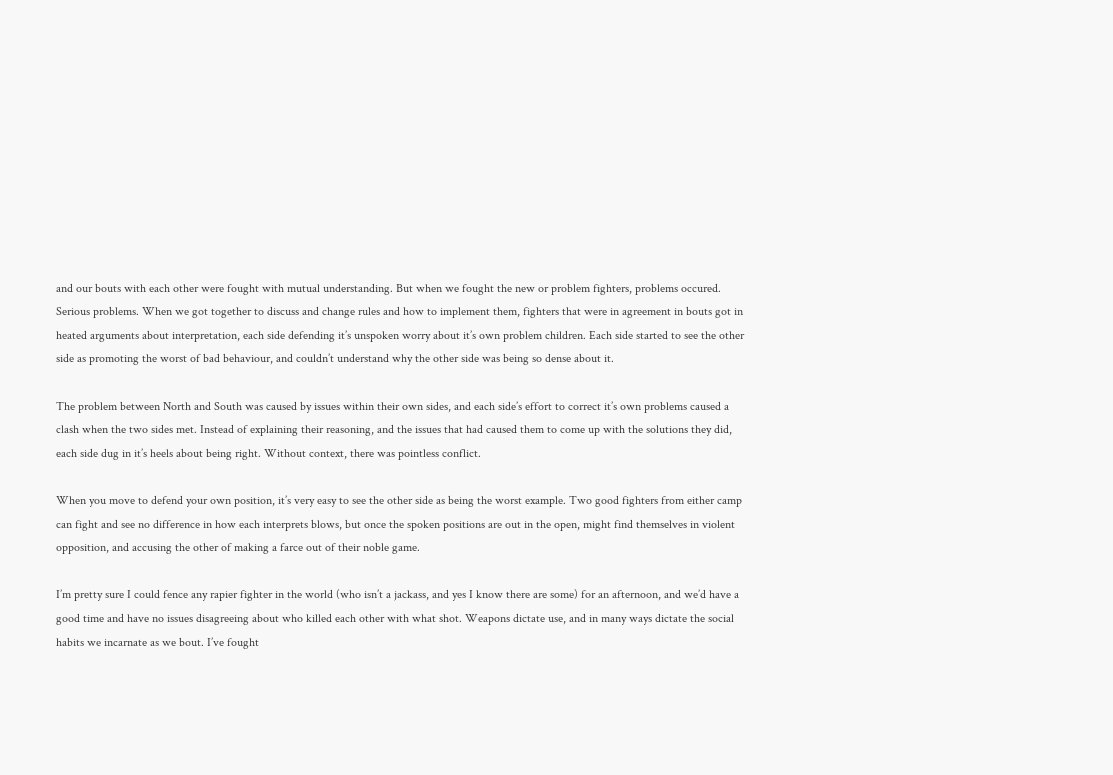and our bouts with each other were fought with mutual understanding. But when we fought the new or problem fighters, problems occured. Serious problems. When we got together to discuss and change rules and how to implement them, fighters that were in agreement in bouts got in heated arguments about interpretation, each side defending it’s unspoken worry about it’s own problem children. Each side started to see the other side as promoting the worst of bad behaviour, and couldn’t understand why the other side was being so dense about it.

The problem between North and South was caused by issues within their own sides, and each side’s effort to correct it’s own problems caused a clash when the two sides met. Instead of explaining their reasoning, and the issues that had caused them to come up with the solutions they did, each side dug in it’s heels about being right. Without context, there was pointless conflict.

When you move to defend your own position, it’s very easy to see the other side as being the worst example. Two good fighters from either camp can fight and see no difference in how each interprets blows, but once the spoken positions are out in the open, might find themselves in violent opposition, and accusing the other of making a farce out of their noble game.

I’m pretty sure I could fence any rapier fighter in the world (who isn’t a jackass, and yes I know there are some) for an afternoon, and we’d have a good time and have no issues disagreeing about who killed each other with what shot. Weapons dictate use, and in many ways dictate the social habits we incarnate as we bout. I’ve fought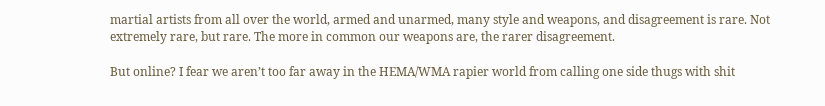martial artists from all over the world, armed and unarmed, many style and weapons, and disagreement is rare. Not extremely rare, but rare. The more in common our weapons are, the rarer disagreement.

But online? I fear we aren’t too far away in the HEMA/WMA rapier world from calling one side thugs with shit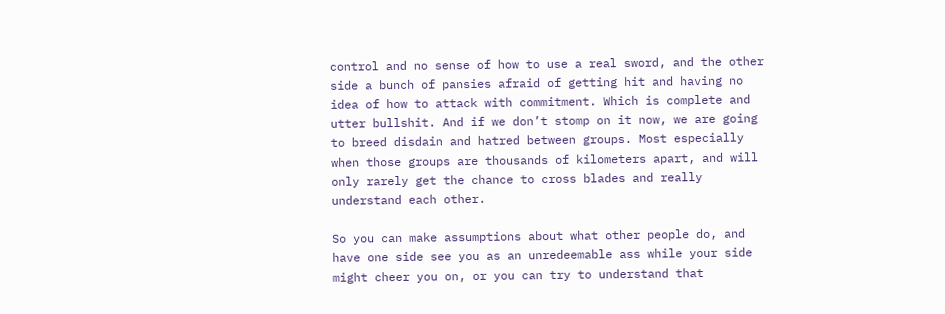control and no sense of how to use a real sword, and the other side a bunch of pansies afraid of getting hit and having no idea of how to attack with commitment. Which is complete and utter bullshit. And if we don’t stomp on it now, we are going to breed disdain and hatred between groups. Most especially when those groups are thousands of kilometers apart, and will only rarely get the chance to cross blades and really understand each other.

So you can make assumptions about what other people do, and have one side see you as an unredeemable ass while your side might cheer you on, or you can try to understand that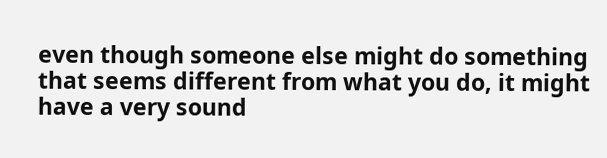even though someone else might do something that seems different from what you do, it might have a very sound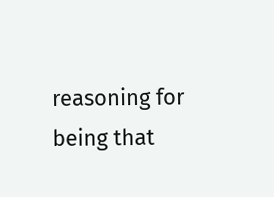reasoning for being that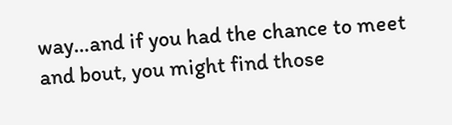way…and if you had the chance to meet and bout, you might find those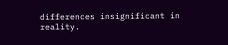differences insignificant in reality.